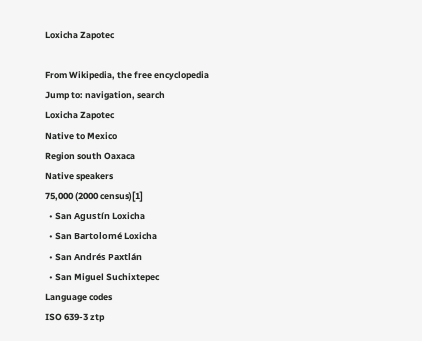Loxicha Zapotec

From Wikipedia, the free encyclopedia
Jump to: navigation, search
Loxicha Zapotec
Native to Mexico
Region south Oaxaca
Native speakers
75,000 (2000 census)[1]
  • San Agustín Loxicha
  • San Bartolomé Loxicha
  • San Andrés Paxtlán
  • San Miguel Suchixtepec
Language codes
ISO 639-3 ztp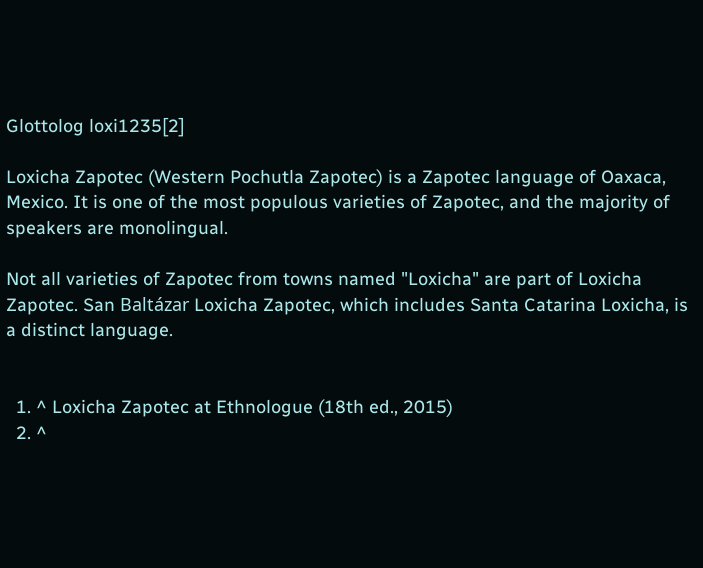Glottolog loxi1235[2]

Loxicha Zapotec (Western Pochutla Zapotec) is a Zapotec language of Oaxaca, Mexico. It is one of the most populous varieties of Zapotec, and the majority of speakers are monolingual.

Not all varieties of Zapotec from towns named "Loxicha" are part of Loxicha Zapotec. San Baltázar Loxicha Zapotec, which includes Santa Catarina Loxicha, is a distinct language.


  1. ^ Loxicha Zapotec at Ethnologue (18th ed., 2015)
  2. ^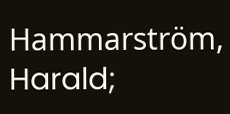Hammarström, Harald;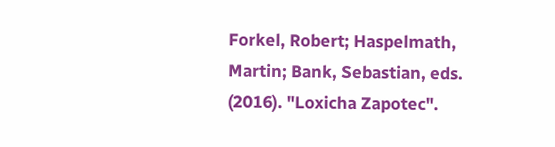Forkel, Robert; Haspelmath, Martin; Bank, Sebastian, eds. (2016). "Loxicha Zapotec".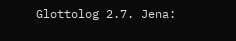Glottolog 2.7. Jena: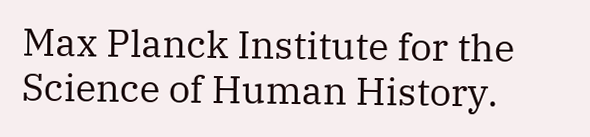Max Planck Institute for the Science of Human History.